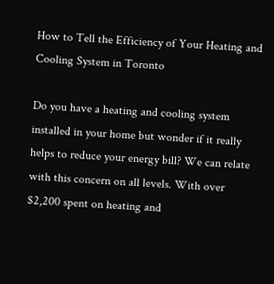How to Tell the Efficiency of Your Heating and Cooling System in Toronto

Do you have a heating and cooling system installed in your home but wonder if it really helps to reduce your energy bill? We can relate with this concern on all levels. With over $2,200 spent on heating and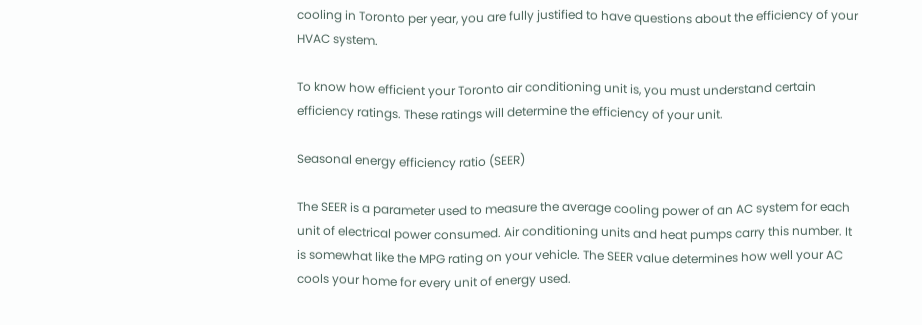cooling in Toronto per year, you are fully justified to have questions about the efficiency of your HVAC system.

To know how efficient your Toronto air conditioning unit is, you must understand certain efficiency ratings. These ratings will determine the efficiency of your unit.

Seasonal energy efficiency ratio (SEER)

The SEER is a parameter used to measure the average cooling power of an AC system for each unit of electrical power consumed. Air conditioning units and heat pumps carry this number. It is somewhat like the MPG rating on your vehicle. The SEER value determines how well your AC cools your home for every unit of energy used.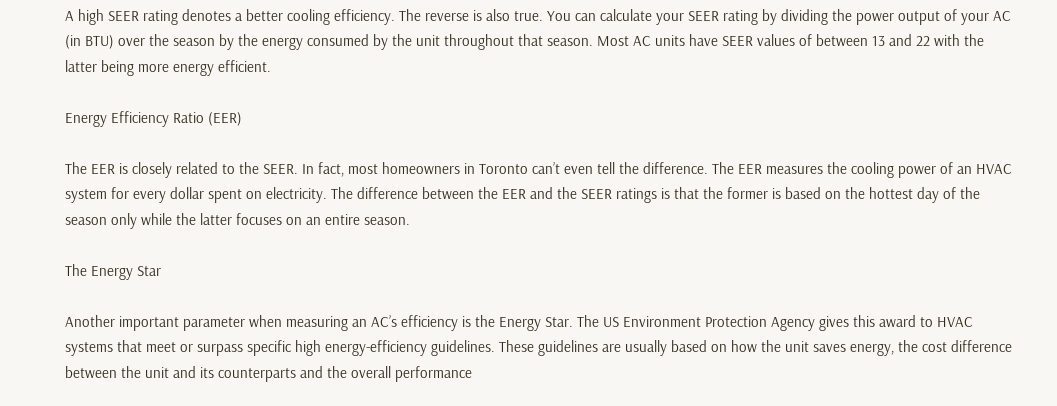A high SEER rating denotes a better cooling efficiency. The reverse is also true. You can calculate your SEER rating by dividing the power output of your AC (in BTU) over the season by the energy consumed by the unit throughout that season. Most AC units have SEER values of between 13 and 22 with the latter being more energy efficient.

Energy Efficiency Ratio (EER)

The EER is closely related to the SEER. In fact, most homeowners in Toronto can’t even tell the difference. The EER measures the cooling power of an HVAC system for every dollar spent on electricity. The difference between the EER and the SEER ratings is that the former is based on the hottest day of the season only while the latter focuses on an entire season.

The Energy Star

Another important parameter when measuring an AC’s efficiency is the Energy Star. The US Environment Protection Agency gives this award to HVAC systems that meet or surpass specific high energy-efficiency guidelines. These guidelines are usually based on how the unit saves energy, the cost difference between the unit and its counterparts and the overall performance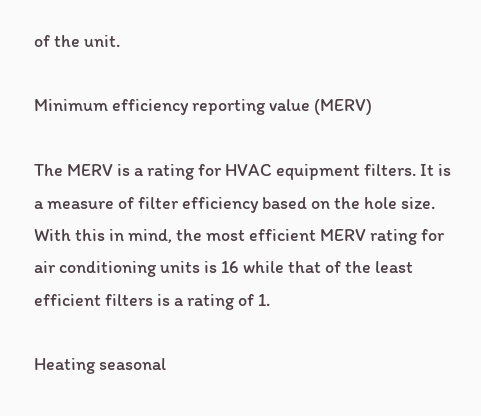of the unit.

Minimum efficiency reporting value (MERV)

The MERV is a rating for HVAC equipment filters. It is a measure of filter efficiency based on the hole size. With this in mind, the most efficient MERV rating for air conditioning units is 16 while that of the least efficient filters is a rating of 1.

Heating seasonal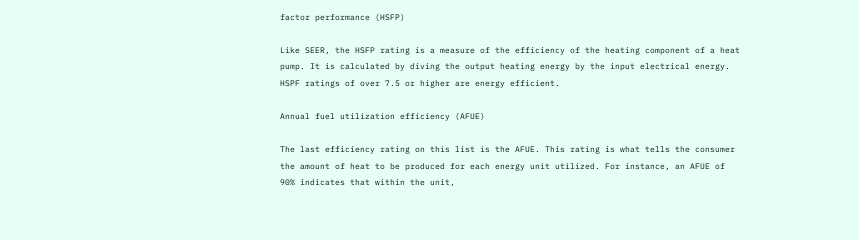factor performance (HSFP)

Like SEER, the HSFP rating is a measure of the efficiency of the heating component of a heat pump. It is calculated by diving the output heating energy by the input electrical energy. HSPF ratings of over 7.5 or higher are energy efficient.

Annual fuel utilization efficiency (AFUE)

The last efficiency rating on this list is the AFUE. This rating is what tells the consumer the amount of heat to be produced for each energy unit utilized. For instance, an AFUE of 90% indicates that within the unit,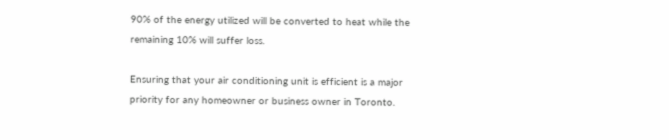90% of the energy utilized will be converted to heat while the remaining 10% will suffer loss.

Ensuring that your air conditioning unit is efficient is a major priority for any homeowner or business owner in Toronto.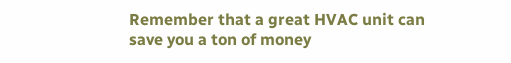Remember that a great HVAC unit can save you a ton of money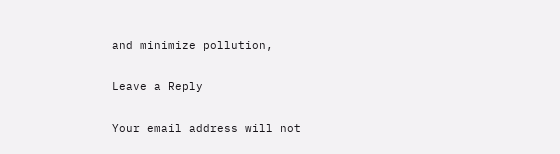and minimize pollution,

Leave a Reply

Your email address will not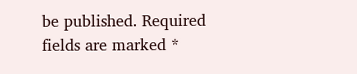be published. Required fields are marked *